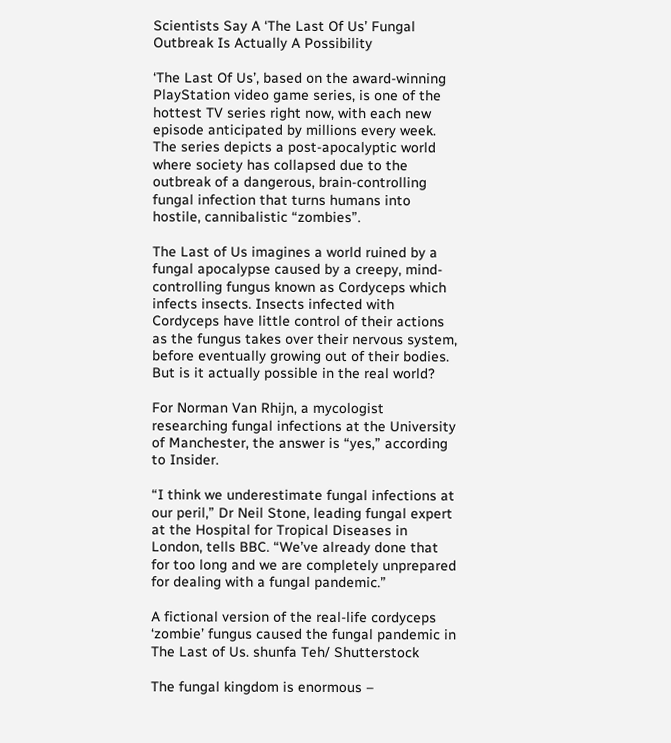Scientists Say A ‘The Last Of Us’ Fungal Outbreak Is Actually A Possibility

‘The Last Of Us’, based on the award-winning PlayStation video game series, is one of the hottest TV series right now, with each new episode anticipated by millions every week. The series depicts a post-apocalyptic world where society has collapsed due to the outbreak of a dangerous, brain-controlling fungal infection that turns humans into hostile, cannibalistic “zombies”.

The Last of Us imagines a world ruined by a fungal apocalypse caused by a creepy, mind-controlling fungus known as Cordyceps which infects insects. Insects infected with Cordyceps have little control of their actions as the fungus takes over their nervous system, before eventually growing out of their bodies. But is it actually possible in the real world?

For Norman Van Rhijn, a mycologist researching fungal infections at the University of Manchester, the answer is “yes,” according to Insider.

“I think we underestimate fungal infections at our peril,” Dr Neil Stone, leading fungal expert at the Hospital for Tropical Diseases in London, tells BBC. “We’ve already done that for too long and we are completely unprepared for dealing with a fungal pandemic.”

A fictional version of the real-life cordyceps ‘zombie’ fungus caused the fungal pandemic in The Last of Us. shunfa Teh/ Shutterstock

The fungal kingdom is enormous –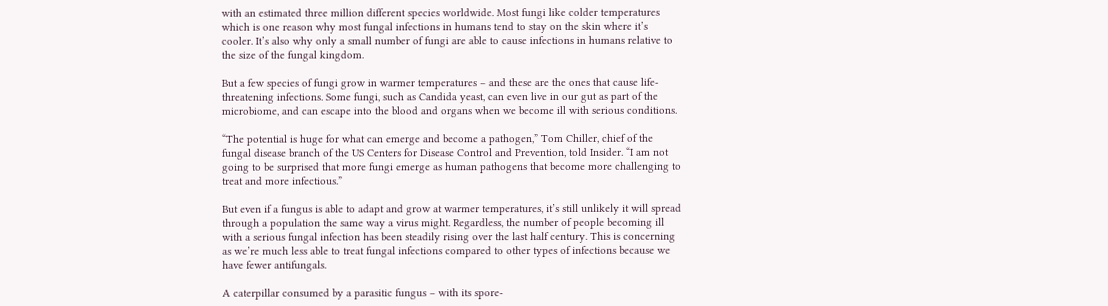with an estimated three million different species worldwide. Most fungi like colder temperatures which is one reason why most fungal infections in humans tend to stay on the skin where it’s cooler. It’s also why only a small number of fungi are able to cause infections in humans relative to the size of the fungal kingdom.

But a few species of fungi grow in warmer temperatures – and these are the ones that cause life-threatening infections. Some fungi, such as Candida yeast, can even live in our gut as part of the microbiome, and can escape into the blood and organs when we become ill with serious conditions.

“The potential is huge for what can emerge and become a pathogen,” Tom Chiller, chief of the fungal disease branch of the US Centers for Disease Control and Prevention, told Insider. “I am not going to be surprised that more fungi emerge as human pathogens that become more challenging to treat and more infectious.”

But even if a fungus is able to adapt and grow at warmer temperatures, it’s still unlikely it will spread through a population the same way a virus might. Regardless, the number of people becoming ill with a serious fungal infection has been steadily rising over the last half century. This is concerning as we’re much less able to treat fungal infections compared to other types of infections because we have fewer antifungals.

A caterpillar consumed by a parasitic fungus – with its spore-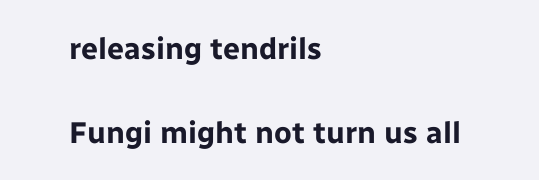releasing tendrils

Fungi might not turn us all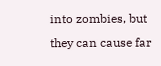into zombies, but they can cause far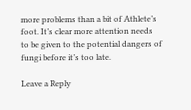more problems than a bit of Athlete’s foot. It’s clear more attention needs to be given to the potential dangers of fungi before it’s too late.

Leave a Reply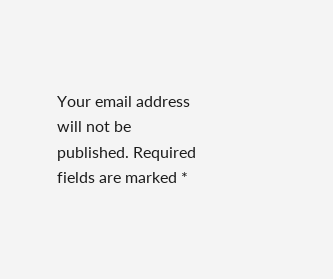Your email address will not be published. Required fields are marked *